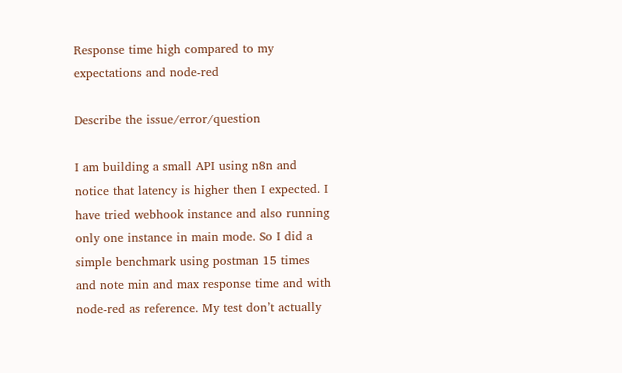Response time high compared to my expectations and node-red

Describe the issue/error/question

I am building a small API using n8n and notice that latency is higher then I expected. I have tried webhook instance and also running only one instance in main mode. So I did a simple benchmark using postman 15 times and note min and max response time and with node-red as reference. My test don’t actually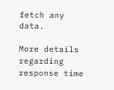fetch any data.

More details regarding response time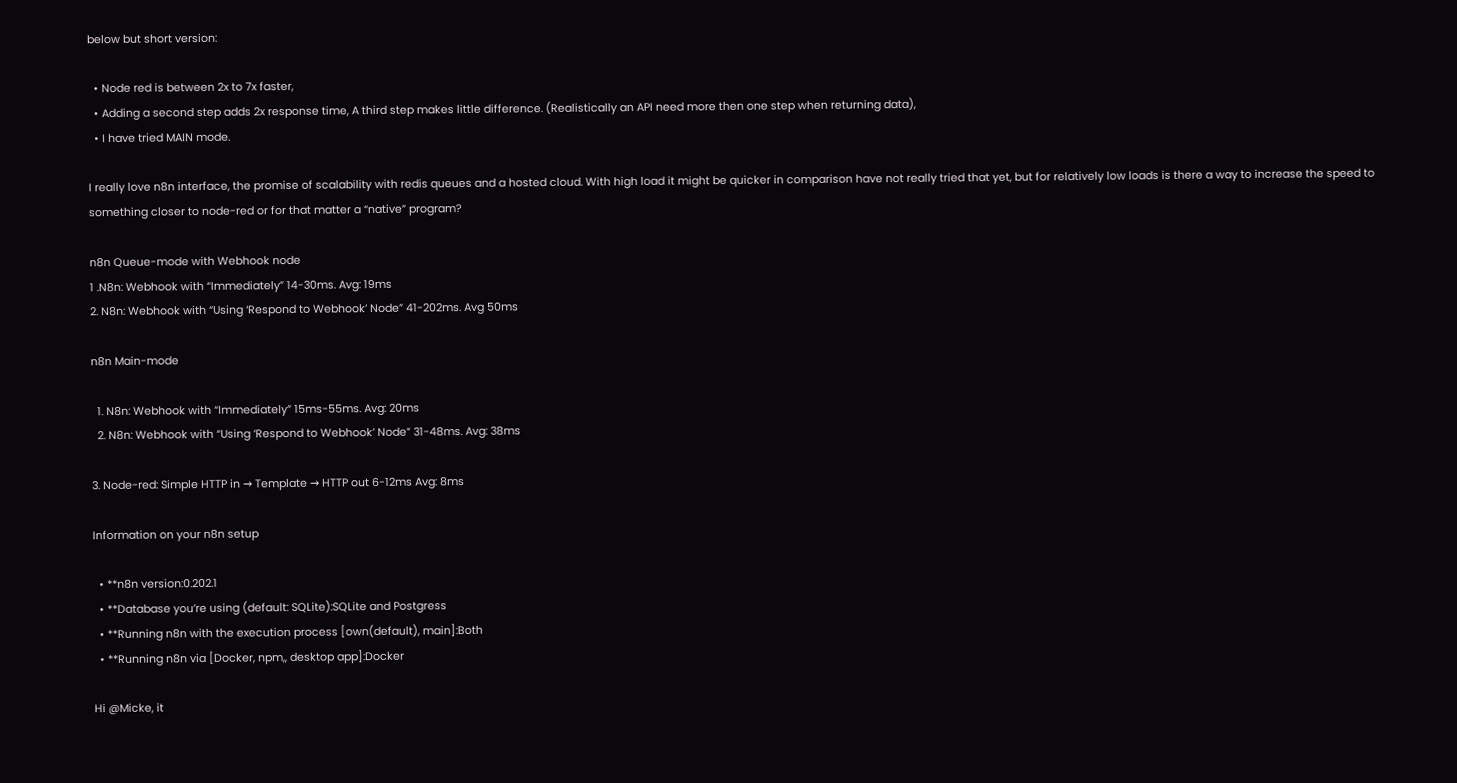below but short version:

  • Node red is between 2x to 7x faster,
  • Adding a second step adds 2x response time, A third step makes little difference. (Realistically an API need more then one step when returning data),
  • I have tried MAIN mode.

I really love n8n interface, the promise of scalability with redis queues and a hosted cloud. With high load it might be quicker in comparison have not really tried that yet, but for relatively low loads is there a way to increase the speed to something closer to node-red or for that matter a “native” program?

n8n Queue-mode with Webhook node
1 .N8n: Webhook with “Immediately” 14-30ms. Avg: 19ms
2. N8n: Webhook with “Using ‘Respond to Webhook’ Node” 41-202ms. Avg 50ms

n8n Main-mode

  1. N8n: Webhook with “Immediately” 15ms-55ms. Avg: 20ms
  2. N8n: Webhook with “Using ‘Respond to Webhook’ Node” 31-48ms. Avg: 38ms

3. Node-red: Simple HTTP in → Template → HTTP out 6-12ms Avg: 8ms

Information on your n8n setup

  • **n8n version:0.202.1
  • **Database you’re using (default: SQLite):SQLite and Postgress
  • **Running n8n with the execution process [own(default), main]:Both
  • **Running n8n via [Docker, npm,, desktop app]:Docker

Hi @Micke, it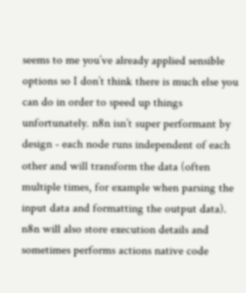seems to me you’ve already applied sensible options so I don’t think there is much else you can do in order to speed up things unfortunately. n8n isn’t super performant by design - each node runs independent of each other and will transform the data (often multiple times, for example when parsing the input data and formatting the output data). n8n will also store execution details and sometimes performs actions native code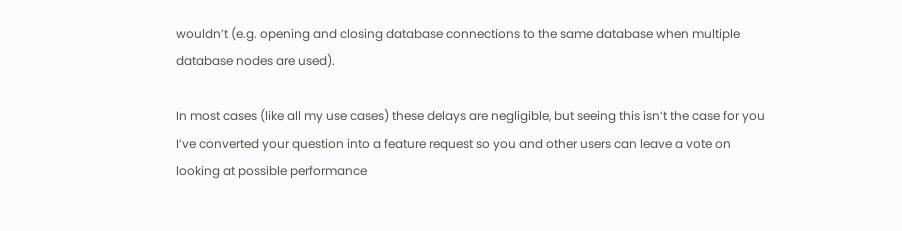wouldn’t (e.g. opening and closing database connections to the same database when multiple database nodes are used).

In most cases (like all my use cases) these delays are negligible, but seeing this isn’t the case for you I’ve converted your question into a feature request so you and other users can leave a vote on looking at possible performance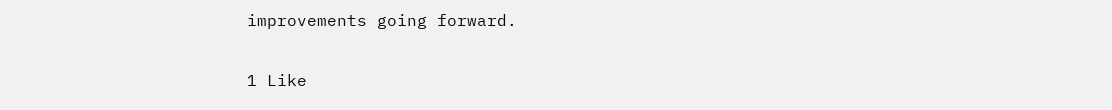improvements going forward.

1 Like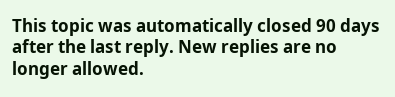This topic was automatically closed 90 days after the last reply. New replies are no longer allowed.